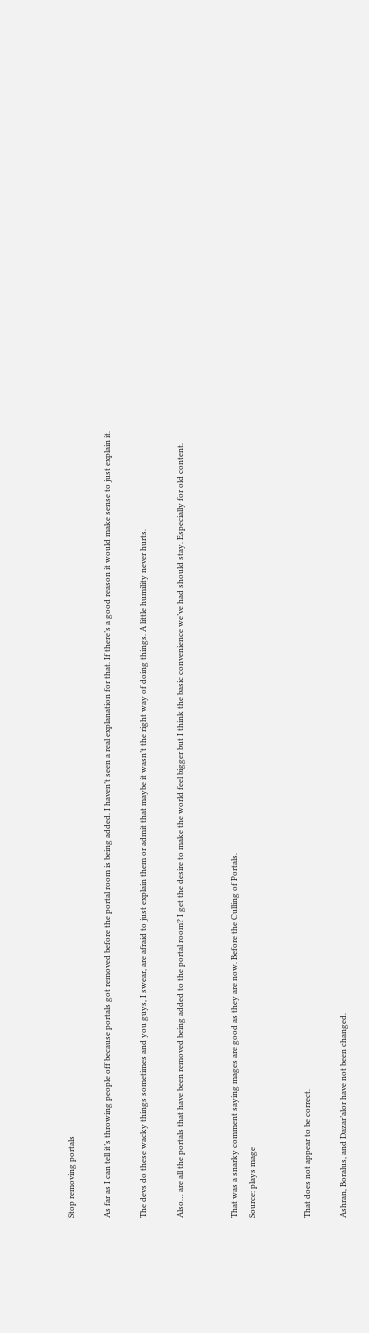Stop removing portals

As far as I can tell it’s throwing people off because portals got removed before the portal room is being added. I haven’t seen a real explanation for that. If there’s a good reason it would make sense to just explain it.

The devs do these wacky things sometimes and you guys, I swear, are afraid to just explain them or admit that maybe it wasn’t the right way of doing things. A little humility never hurts.

Also… are all the portals that have been removed being added to the portal room? I get the desire to make the world feel bigger but I think the basic convenience we’ve had should stay. Especially for old content.


That was a snarky comment saying mages are good as they are now. Before the Culling of Portals.
Source: plays mage


That does not appear to be correct.

Ashran, Boralus, and Dazar’alor have not been changed.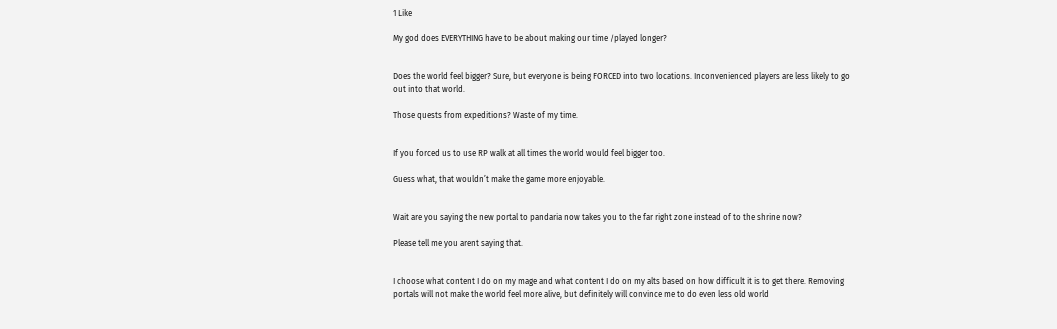1 Like

My god does EVERYTHING have to be about making our time /played longer?


Does the world feel bigger? Sure, but everyone is being FORCED into two locations. Inconvenienced players are less likely to go out into that world.

Those quests from expeditions? Waste of my time.


If you forced us to use RP walk at all times the world would feel bigger too.

Guess what, that wouldn’t make the game more enjoyable.


Wait are you saying the new portal to pandaria now takes you to the far right zone instead of to the shrine now?

Please tell me you arent saying that.


I choose what content I do on my mage and what content I do on my alts based on how difficult it is to get there. Removing portals will not make the world feel more alive, but definitely will convince me to do even less old world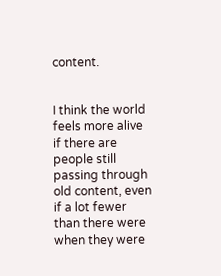content.


I think the world feels more alive if there are people still passing through old content, even if a lot fewer than there were when they were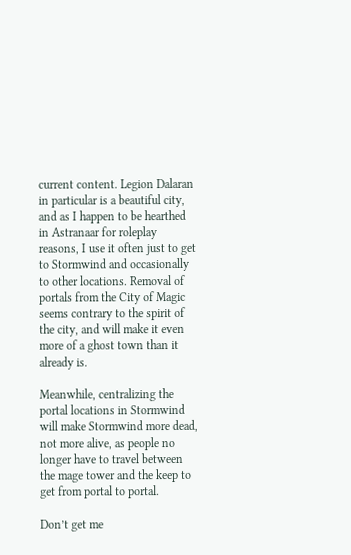current content. Legion Dalaran in particular is a beautiful city, and as I happen to be hearthed in Astranaar for roleplay reasons, I use it often just to get to Stormwind and occasionally to other locations. Removal of portals from the City of Magic seems contrary to the spirit of the city, and will make it even more of a ghost town than it already is.

Meanwhile, centralizing the portal locations in Stormwind will make Stormwind more dead, not more alive, as people no longer have to travel between the mage tower and the keep to get from portal to portal.

Don’t get me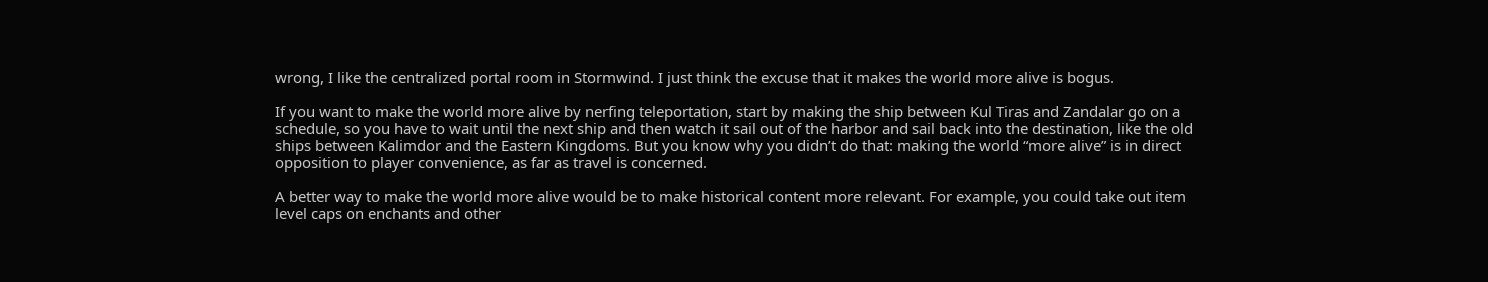wrong, I like the centralized portal room in Stormwind. I just think the excuse that it makes the world more alive is bogus.

If you want to make the world more alive by nerfing teleportation, start by making the ship between Kul Tiras and Zandalar go on a schedule, so you have to wait until the next ship and then watch it sail out of the harbor and sail back into the destination, like the old ships between Kalimdor and the Eastern Kingdoms. But you know why you didn’t do that: making the world “more alive” is in direct opposition to player convenience, as far as travel is concerned.

A better way to make the world more alive would be to make historical content more relevant. For example, you could take out item level caps on enchants and other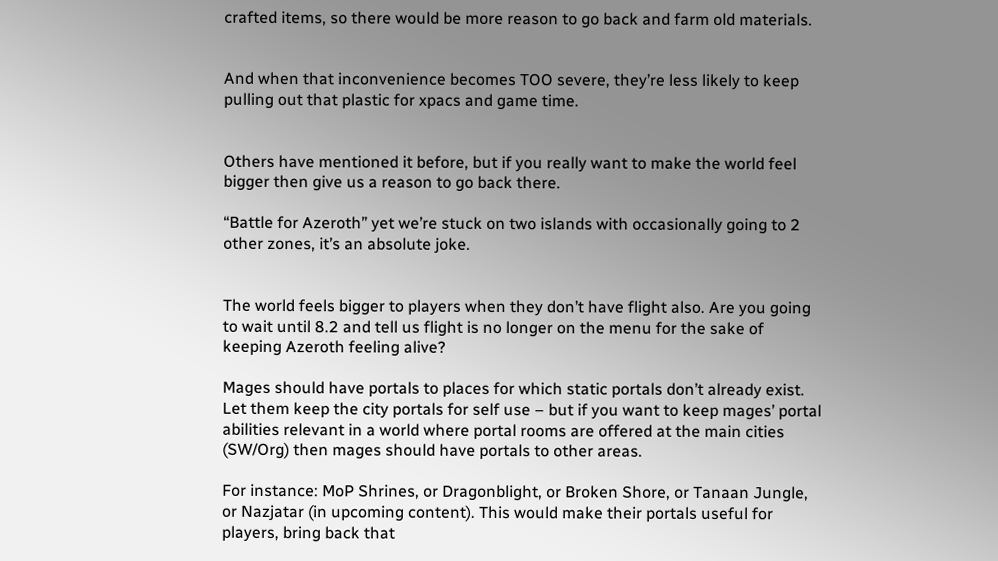crafted items, so there would be more reason to go back and farm old materials.


And when that inconvenience becomes TOO severe, they’re less likely to keep pulling out that plastic for xpacs and game time.


Others have mentioned it before, but if you really want to make the world feel bigger then give us a reason to go back there.

“Battle for Azeroth” yet we’re stuck on two islands with occasionally going to 2 other zones, it’s an absolute joke.


The world feels bigger to players when they don’t have flight also. Are you going to wait until 8.2 and tell us flight is no longer on the menu for the sake of keeping Azeroth feeling alive?

Mages should have portals to places for which static portals don’t already exist. Let them keep the city portals for self use – but if you want to keep mages’ portal abilities relevant in a world where portal rooms are offered at the main cities (SW/Org) then mages should have portals to other areas.

For instance: MoP Shrines, or Dragonblight, or Broken Shore, or Tanaan Jungle, or Nazjatar (in upcoming content). This would make their portals useful for players, bring back that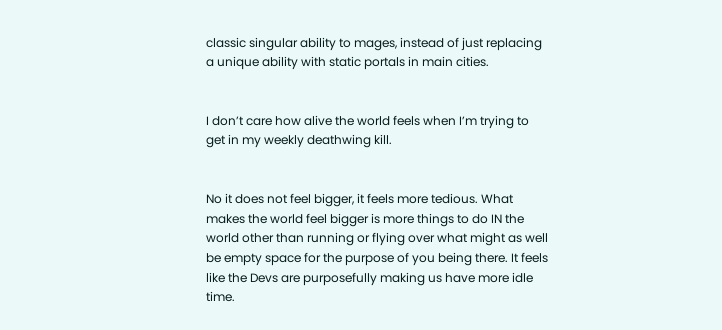classic singular ability to mages, instead of just replacing a unique ability with static portals in main cities.


I don’t care how alive the world feels when I’m trying to get in my weekly deathwing kill.


No it does not feel bigger, it feels more tedious. What makes the world feel bigger is more things to do IN the world other than running or flying over what might as well be empty space for the purpose of you being there. It feels like the Devs are purposefully making us have more idle time.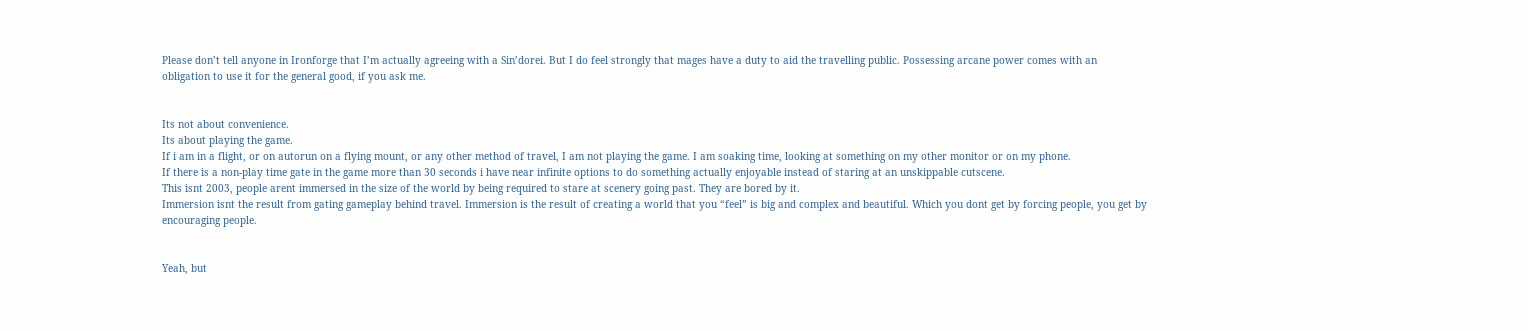Please don’t tell anyone in Ironforge that I’m actually agreeing with a Sin’dorei. But I do feel strongly that mages have a duty to aid the travelling public. Possessing arcane power comes with an obligation to use it for the general good, if you ask me.


Its not about convenience.
Its about playing the game.
If i am in a flight, or on autorun on a flying mount, or any other method of travel, I am not playing the game. I am soaking time, looking at something on my other monitor or on my phone.
If there is a non-play time gate in the game more than 30 seconds i have near infinite options to do something actually enjoyable instead of staring at an unskippable cutscene.
This isnt 2003, people arent immersed in the size of the world by being required to stare at scenery going past. They are bored by it.
Immersion isnt the result from gating gameplay behind travel. Immersion is the result of creating a world that you “feel” is big and complex and beautiful. Which you dont get by forcing people, you get by encouraging people.


Yeah, but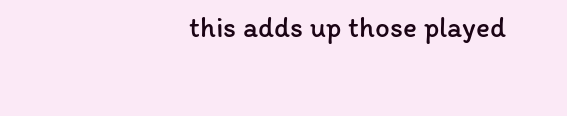this adds up those played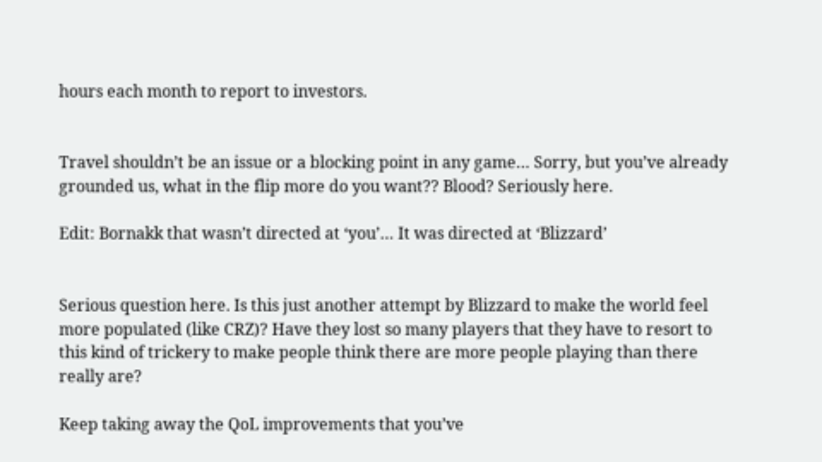hours each month to report to investors.


Travel shouldn’t be an issue or a blocking point in any game… Sorry, but you’ve already grounded us, what in the flip more do you want?? Blood? Seriously here.

Edit: Bornakk that wasn’t directed at ‘you’… It was directed at ‘Blizzard’


Serious question here. Is this just another attempt by Blizzard to make the world feel more populated (like CRZ)? Have they lost so many players that they have to resort to this kind of trickery to make people think there are more people playing than there really are?

Keep taking away the QoL improvements that you’ve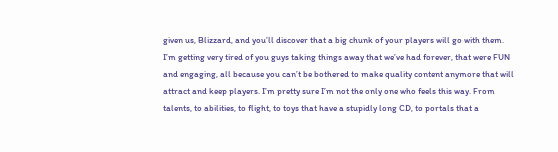given us, Blizzard, and you’ll discover that a big chunk of your players will go with them. I’m getting very tired of you guys taking things away that we’ve had forever, that were FUN and engaging, all because you can’t be bothered to make quality content anymore that will attract and keep players. I’m pretty sure I’m not the only one who feels this way. From talents, to abilities, to flight, to toys that have a stupidly long CD, to portals that a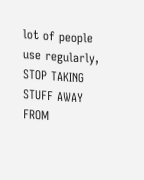lot of people use regularly, STOP TAKING STUFF AWAY FROM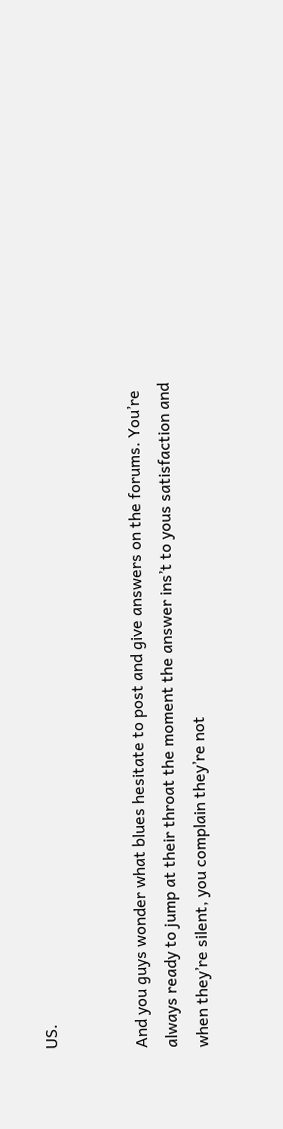US.


And you guys wonder what blues hesitate to post and give answers on the forums. You’re always ready to jump at their throat the moment the answer ins’t to yous satisfaction and when they’re silent, you complain they’re not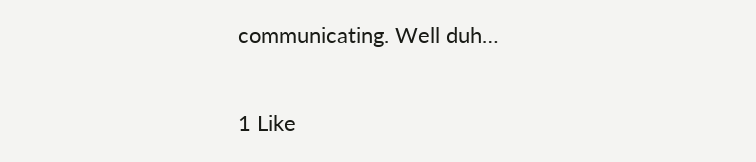communicating. Well duh…

1 Like